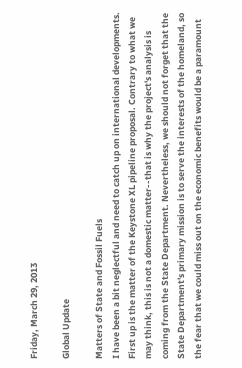Friday, March 29, 2013

Global Update

Matters of State and Fossil Fuels
I have been a bit neglectful and need to catch up on international developments.  First up is the matter of the Keystone XL pipeline proposal. Contrary to what we may think, this is not a domestic matter--that is why the project's analysis is coming from the State Department. Nevertheless, we should not forget that the State Department's primary mission is to serve the interests of the homeland, so the fear that we could miss out on the economic benefits would be a paramount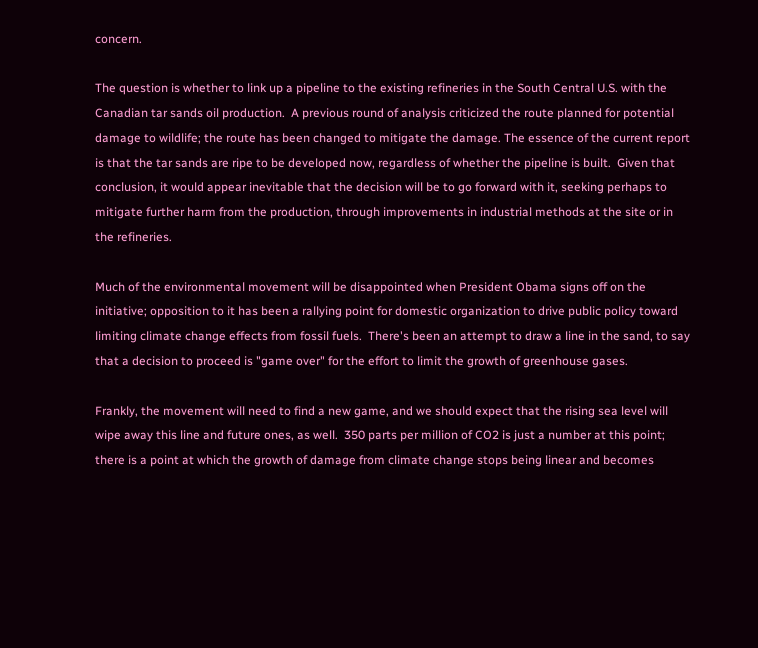concern.

The question is whether to link up a pipeline to the existing refineries in the South Central U.S. with the Canadian tar sands oil production.  A previous round of analysis criticized the route planned for potential damage to wildlife; the route has been changed to mitigate the damage. The essence of the current report is that the tar sands are ripe to be developed now, regardless of whether the pipeline is built.  Given that conclusion, it would appear inevitable that the decision will be to go forward with it, seeking perhaps to mitigate further harm from the production, through improvements in industrial methods at the site or in the refineries.

Much of the environmental movement will be disappointed when President Obama signs off on the initiative; opposition to it has been a rallying point for domestic organization to drive public policy toward limiting climate change effects from fossil fuels.  There's been an attempt to draw a line in the sand, to say that a decision to proceed is "game over" for the effort to limit the growth of greenhouse gases.

Frankly, the movement will need to find a new game, and we should expect that the rising sea level will wipe away this line and future ones, as well.  350 parts per million of CO2 is just a number at this point; there is a point at which the growth of damage from climate change stops being linear and becomes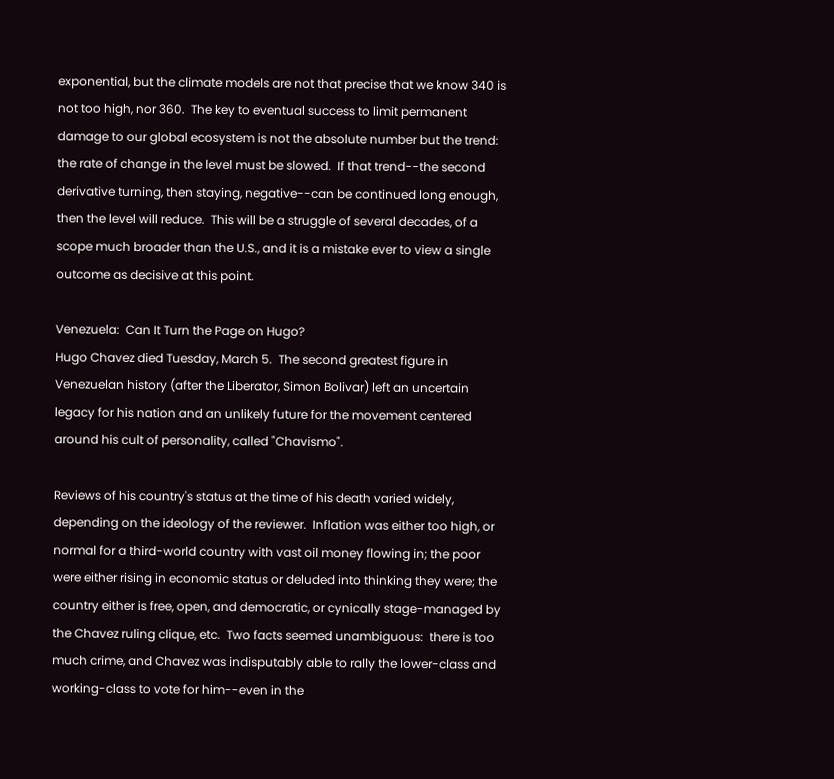exponential, but the climate models are not that precise that we know 340 is not too high, nor 360.  The key to eventual success to limit permanent damage to our global ecosystem is not the absolute number but the trend:  the rate of change in the level must be slowed.  If that trend--the second derivative turning, then staying, negative--can be continued long enough, then the level will reduce.  This will be a struggle of several decades, of a scope much broader than the U.S., and it is a mistake ever to view a single outcome as decisive at this point.

Venezuela:  Can It Turn the Page on Hugo?
Hugo Chavez died Tuesday, March 5.  The second greatest figure in Venezuelan history (after the Liberator, Simon Bolivar) left an uncertain legacy for his nation and an unlikely future for the movement centered around his cult of personality, called "Chavismo".

Reviews of his country's status at the time of his death varied widely, depending on the ideology of the reviewer.  Inflation was either too high, or normal for a third-world country with vast oil money flowing in; the poor were either rising in economic status or deluded into thinking they were; the country either is free, open, and democratic, or cynically stage-managed by the Chavez ruling clique, etc.  Two facts seemed unambiguous:  there is too much crime, and Chavez was indisputably able to rally the lower-class and working-class to vote for him--even in the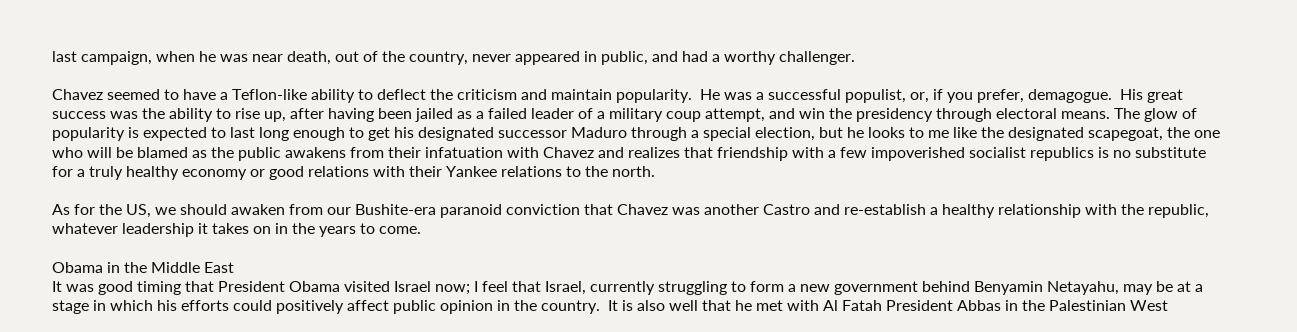last campaign, when he was near death, out of the country, never appeared in public, and had a worthy challenger.

Chavez seemed to have a Teflon-like ability to deflect the criticism and maintain popularity.  He was a successful populist, or, if you prefer, demagogue.  His great success was the ability to rise up, after having been jailed as a failed leader of a military coup attempt, and win the presidency through electoral means. The glow of popularity is expected to last long enough to get his designated successor Maduro through a special election, but he looks to me like the designated scapegoat, the one who will be blamed as the public awakens from their infatuation with Chavez and realizes that friendship with a few impoverished socialist republics is no substitute for a truly healthy economy or good relations with their Yankee relations to the north.

As for the US, we should awaken from our Bushite-era paranoid conviction that Chavez was another Castro and re-establish a healthy relationship with the republic, whatever leadership it takes on in the years to come.

Obama in the Middle East
It was good timing that President Obama visited Israel now; I feel that Israel, currently struggling to form a new government behind Benyamin Netayahu, may be at a stage in which his efforts could positively affect public opinion in the country.  It is also well that he met with Al Fatah President Abbas in the Palestinian West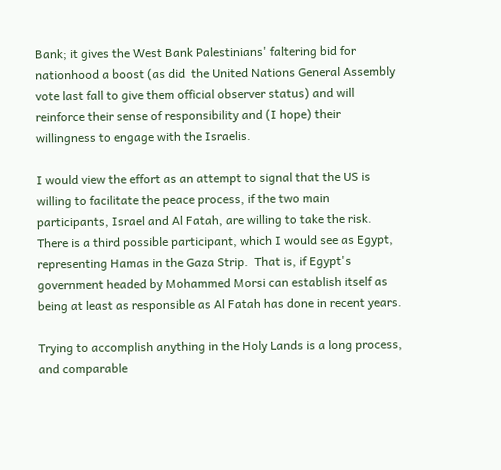Bank; it gives the West Bank Palestinians' faltering bid for nationhood a boost (as did  the United Nations General Assembly vote last fall to give them official observer status) and will reinforce their sense of responsibility and (I hope) their willingness to engage with the Israelis.

I would view the effort as an attempt to signal that the US is willing to facilitate the peace process, if the two main participants, Israel and Al Fatah, are willing to take the risk.  There is a third possible participant, which I would see as Egypt, representing Hamas in the Gaza Strip.  That is, if Egypt's government headed by Mohammed Morsi can establish itself as being at least as responsible as Al Fatah has done in recent years.

Trying to accomplish anything in the Holy Lands is a long process, and comparable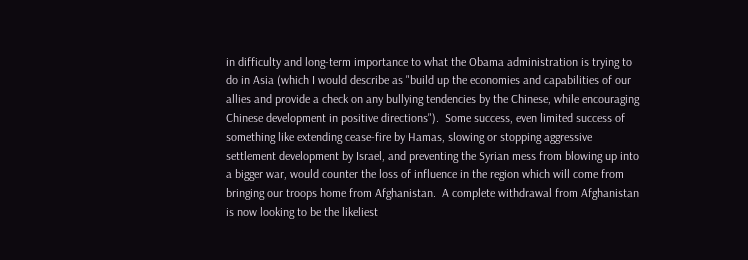in difficulty and long-term importance to what the Obama administration is trying to do in Asia (which I would describe as "build up the economies and capabilities of our allies and provide a check on any bullying tendencies by the Chinese, while encouraging Chinese development in positive directions").  Some success, even limited success of something like extending cease-fire by Hamas, slowing or stopping aggressive settlement development by Israel, and preventing the Syrian mess from blowing up into a bigger war, would counter the loss of influence in the region which will come from bringing our troops home from Afghanistan.  A complete withdrawal from Afghanistan is now looking to be the likeliest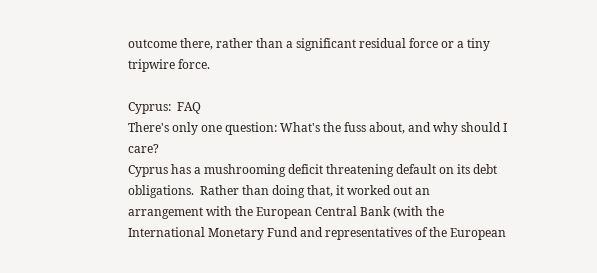outcome there, rather than a significant residual force or a tiny tripwire force.

Cyprus:  FAQ
There's only one question: What's the fuss about, and why should I care?
Cyprus has a mushrooming deficit threatening default on its debt obligations.  Rather than doing that, it worked out an arrangement with the European Central Bank (with the International Monetary Fund and representatives of the European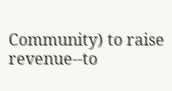Community) to raise revenue--to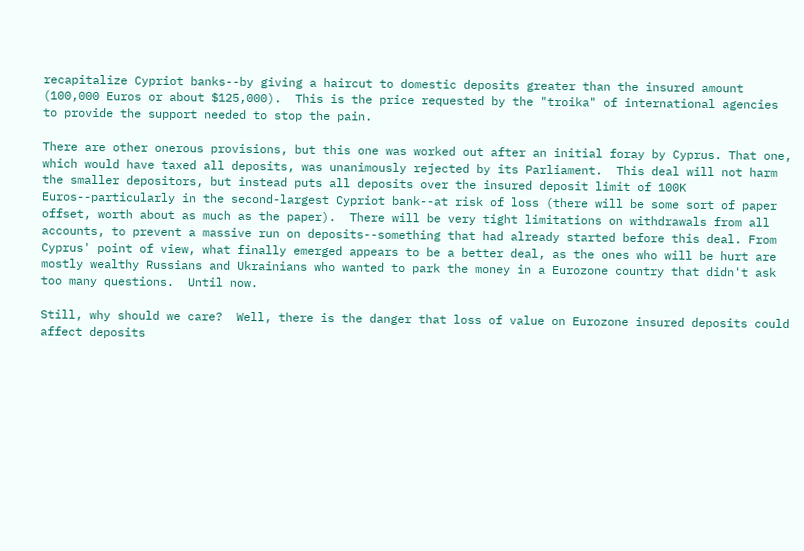recapitalize Cypriot banks--by giving a haircut to domestic deposits greater than the insured amount (100,000 Euros or about $125,000).  This is the price requested by the "troika" of international agencies to provide the support needed to stop the pain.

There are other onerous provisions, but this one was worked out after an initial foray by Cyprus. That one,  which would have taxed all deposits, was unanimously rejected by its Parliament.  This deal will not harm the smaller depositors, but instead puts all deposits over the insured deposit limit of 100K Euros--particularly in the second-largest Cypriot bank--at risk of loss (there will be some sort of paper offset, worth about as much as the paper).  There will be very tight limitations on withdrawals from all accounts, to prevent a massive run on deposits--something that had already started before this deal. From Cyprus' point of view, what finally emerged appears to be a better deal, as the ones who will be hurt are mostly wealthy Russians and Ukrainians who wanted to park the money in a Eurozone country that didn't ask too many questions.  Until now.

Still, why should we care?  Well, there is the danger that loss of value on Eurozone insured deposits could affect deposits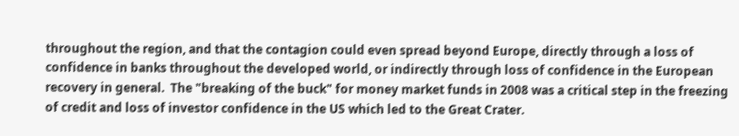throughout the region, and that the contagion could even spread beyond Europe, directly through a loss of confidence in banks throughout the developed world, or indirectly through loss of confidence in the European recovery in general.  The "breaking of the buck" for money market funds in 2008 was a critical step in the freezing of credit and loss of investor confidence in the US which led to the Great Crater.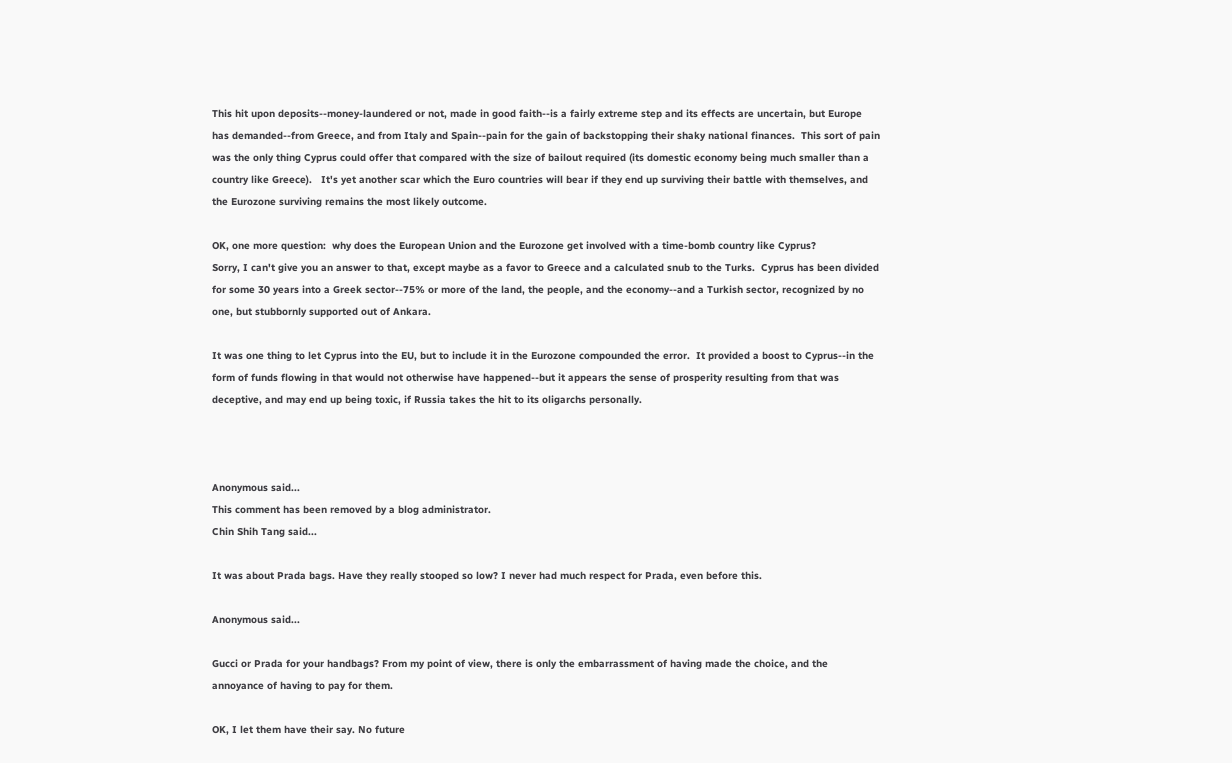This hit upon deposits--money-laundered or not, made in good faith--is a fairly extreme step and its effects are uncertain, but Europe has demanded--from Greece, and from Italy and Spain--pain for the gain of backstopping their shaky national finances.  This sort of pain was the only thing Cyprus could offer that compared with the size of bailout required (its domestic economy being much smaller than a country like Greece).   It's yet another scar which the Euro countries will bear if they end up surviving their battle with themselves, and the Eurozone surviving remains the most likely outcome.

OK, one more question:  why does the European Union and the Eurozone get involved with a time-bomb country like Cyprus?
Sorry, I can't give you an answer to that, except maybe as a favor to Greece and a calculated snub to the Turks.  Cyprus has been divided for some 30 years into a Greek sector--75% or more of the land, the people, and the economy--and a Turkish sector, recognized by no one, but stubbornly supported out of Ankara.

It was one thing to let Cyprus into the EU, but to include it in the Eurozone compounded the error.  It provided a boost to Cyprus--in the form of funds flowing in that would not otherwise have happened--but it appears the sense of prosperity resulting from that was deceptive, and may end up being toxic, if Russia takes the hit to its oligarchs personally.



Anonymous said...
This comment has been removed by a blog administrator.
Chin Shih Tang said...

It was about Prada bags. Have they really stooped so low? I never had much respect for Prada, even before this.

Anonymous said...

Gucci or Prada for your handbags? From my point of view, there is only the embarrassment of having made the choice, and the annoyance of having to pay for them.

OK, I let them have their say. No future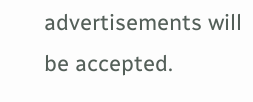advertisements will be accepted.